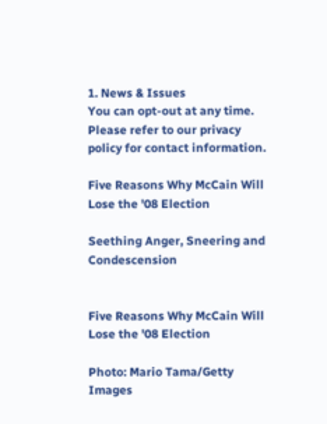1. News & Issues
You can opt-out at any time. Please refer to our privacy policy for contact information.

Five Reasons Why McCain Will Lose the '08 Election

Seething Anger, Sneering and Condescension


Five Reasons Why McCain Will Lose the '08 Election

Photo: Mario Tama/Getty Images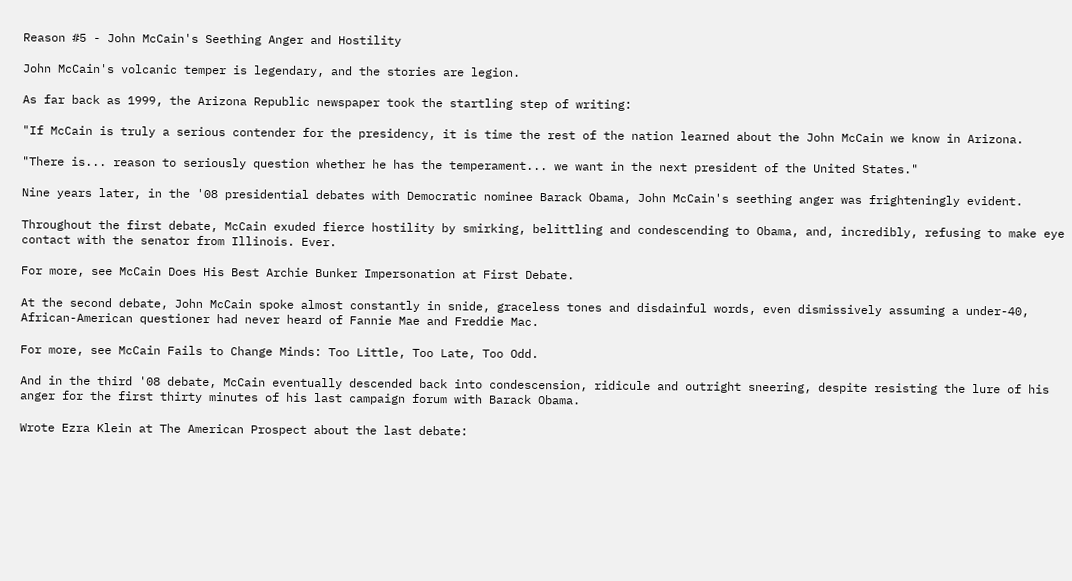Reason #5 - John McCain's Seething Anger and Hostility

John McCain's volcanic temper is legendary, and the stories are legion.

As far back as 1999, the Arizona Republic newspaper took the startling step of writing:

"If McCain is truly a serious contender for the presidency, it is time the rest of the nation learned about the John McCain we know in Arizona.

"There is... reason to seriously question whether he has the temperament... we want in the next president of the United States."

Nine years later, in the '08 presidential debates with Democratic nominee Barack Obama, John McCain's seething anger was frighteningly evident.

Throughout the first debate, McCain exuded fierce hostility by smirking, belittling and condescending to Obama, and, incredibly, refusing to make eye contact with the senator from Illinois. Ever.

For more, see McCain Does His Best Archie Bunker Impersonation at First Debate.

At the second debate, John McCain spoke almost constantly in snide, graceless tones and disdainful words, even dismissively assuming a under-40, African-American questioner had never heard of Fannie Mae and Freddie Mac.

For more, see McCain Fails to Change Minds: Too Little, Too Late, Too Odd.

And in the third '08 debate, McCain eventually descended back into condescension, ridicule and outright sneering, despite resisting the lure of his anger for the first thirty minutes of his last campaign forum with Barack Obama.

Wrote Ezra Klein at The American Prospect about the last debate: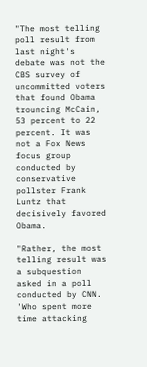"The most telling poll result from last night's debate was not the CBS survey of uncommitted voters that found Obama trouncing McCain, 53 percent to 22 percent. It was not a Fox News focus group conducted by conservative pollster Frank Luntz that decisively favored Obama.

"Rather, the most telling result was a subquestion asked in a poll conducted by CNN. 'Who spent more time attacking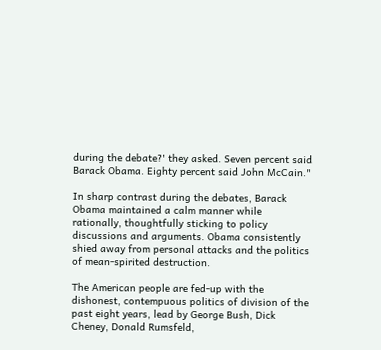during the debate?' they asked. Seven percent said Barack Obama. Eighty percent said John McCain."

In sharp contrast during the debates, Barack Obama maintained a calm manner while rationally, thoughtfully sticking to policy discussions and arguments. Obama consistently shied away from personal attacks and the politics of mean-spirited destruction.

The American people are fed-up with the dishonest, contempuous politics of division of the past eight years, lead by George Bush, Dick Cheney, Donald Rumsfeld,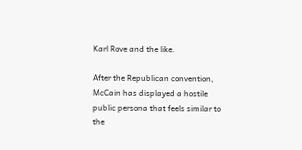Karl Rove and the like.

After the Republican convention, McCain has displayed a hostile public persona that feels similar to the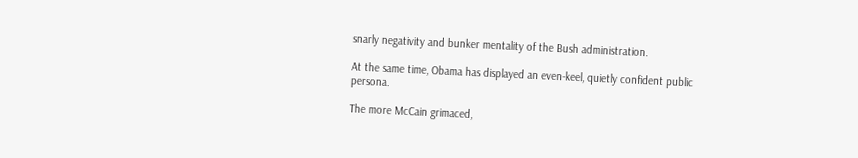snarly negativity and bunker mentality of the Bush administration.

At the same time, Obama has displayed an even-keel, quietly confident public persona.

The more McCain grimaced,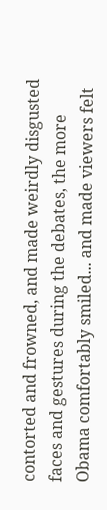contorted and frowned, and made weirdly disgusted faces and gestures during the debates, the more Obama comfortably smiled... and made viewers felt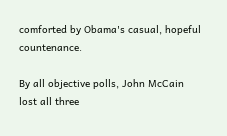comforted by Obama's casual, hopeful countenance.

By all objective polls, John McCain lost all three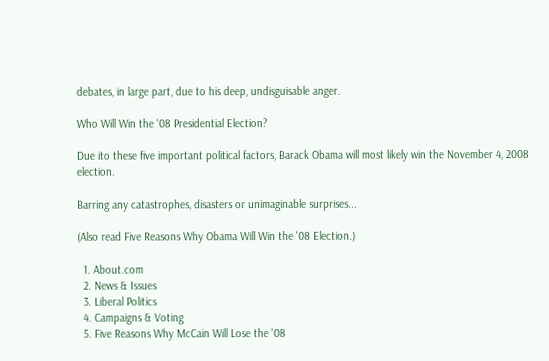debates, in large part, due to his deep, undisguisable anger.

Who Will Win the '08 Presidential Election?

Due ito these five important political factors, Barack Obama will most likely win the November 4, 2008 election.

Barring any catastrophes, disasters or unimaginable surprises...

(Also read Five Reasons Why Obama Will Win the '08 Election.)

  1. About.com
  2. News & Issues
  3. Liberal Politics
  4. Campaigns & Voting
  5. Five Reasons Why McCain Will Lose the '08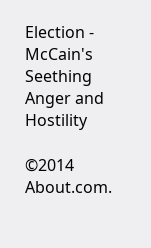Election - McCain's Seething Anger and Hostility

©2014 About.com.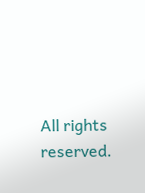All rights reserved.